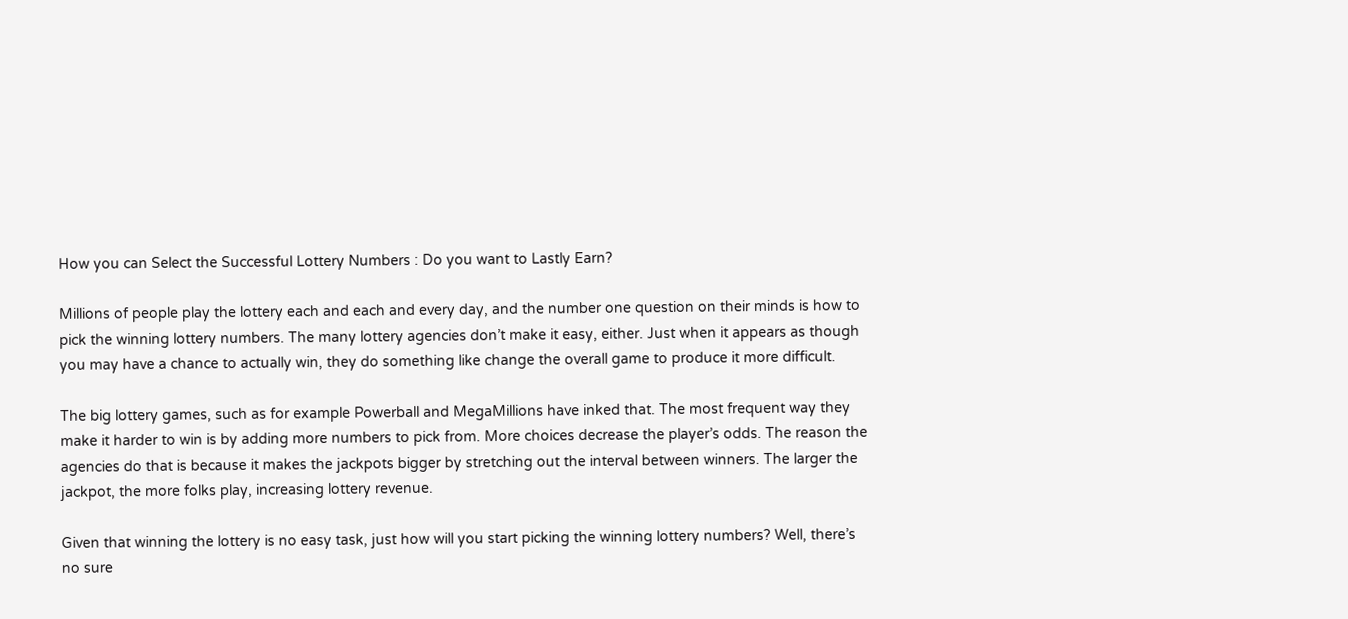How you can Select the Successful Lottery Numbers : Do you want to Lastly Earn?

Millions of people play the lottery each and each and every day, and the number one question on their minds is how to pick the winning lottery numbers. The many lottery agencies don’t make it easy, either. Just when it appears as though you may have a chance to actually win, they do something like change the overall game to produce it more difficult.

The big lottery games, such as for example Powerball and MegaMillions have inked that. The most frequent way they make it harder to win is by adding more numbers to pick from. More choices decrease the player’s odds. The reason the agencies do that is because it makes the jackpots bigger by stretching out the interval between winners. The larger the jackpot, the more folks play, increasing lottery revenue.

Given that winning the lottery is no easy task, just how will you start picking the winning lottery numbers? Well, there’s no sure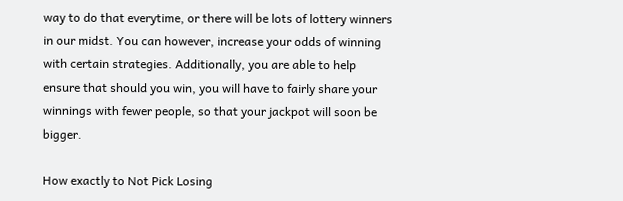way to do that everytime, or there will be lots of lottery winners in our midst. You can however, increase your odds of winning with certain strategies. Additionally, you are able to help ensure that should you win, you will have to fairly share your winnings with fewer people, so that your jackpot will soon be bigger.

How exactly to Not Pick Losing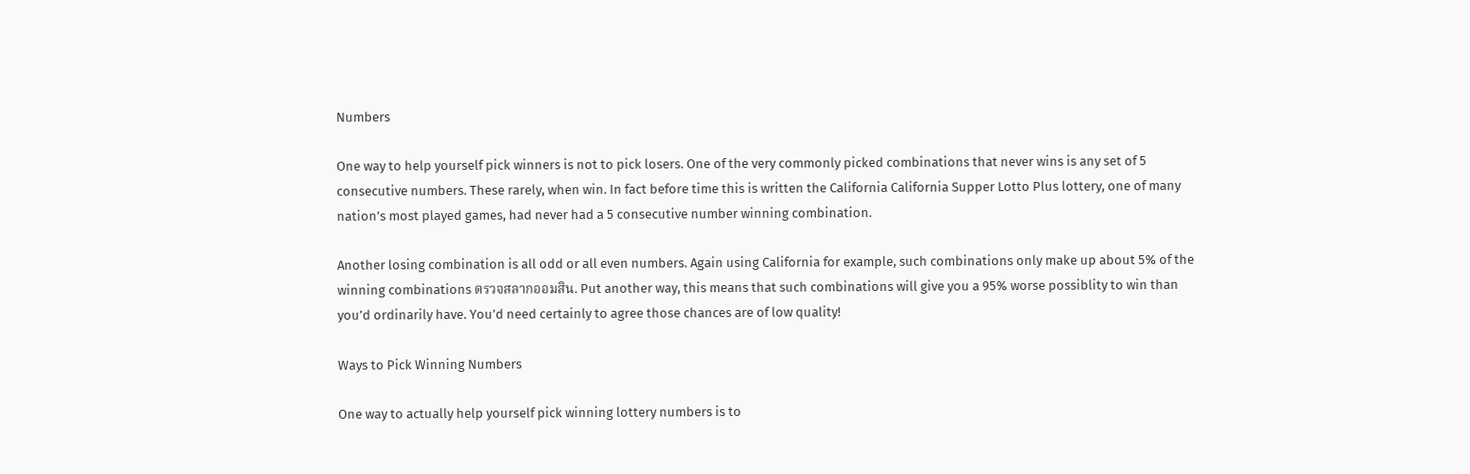Numbers

One way to help yourself pick winners is not to pick losers. One of the very commonly picked combinations that never wins is any set of 5 consecutive numbers. These rarely, when win. In fact before time this is written the California California Supper Lotto Plus lottery, one of many nation’s most played games, had never had a 5 consecutive number winning combination.

Another losing combination is all odd or all even numbers. Again using California for example, such combinations only make up about 5% of the winning combinations ตรวจสลากออมสิน. Put another way, this means that such combinations will give you a 95% worse possiblity to win than you’d ordinarily have. You’d need certainly to agree those chances are of low quality!

Ways to Pick Winning Numbers

One way to actually help yourself pick winning lottery numbers is to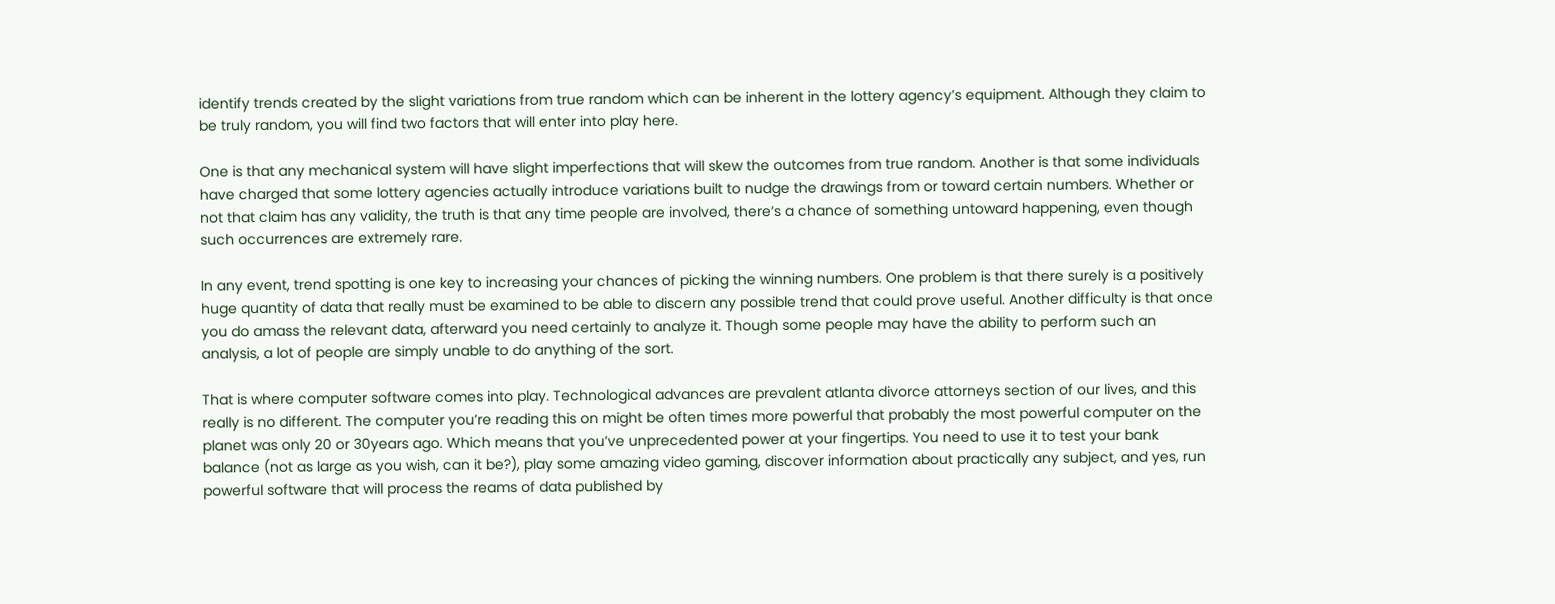identify trends created by the slight variations from true random which can be inherent in the lottery agency’s equipment. Although they claim to be truly random, you will find two factors that will enter into play here.

One is that any mechanical system will have slight imperfections that will skew the outcomes from true random. Another is that some individuals have charged that some lottery agencies actually introduce variations built to nudge the drawings from or toward certain numbers. Whether or not that claim has any validity, the truth is that any time people are involved, there’s a chance of something untoward happening, even though such occurrences are extremely rare.

In any event, trend spotting is one key to increasing your chances of picking the winning numbers. One problem is that there surely is a positively huge quantity of data that really must be examined to be able to discern any possible trend that could prove useful. Another difficulty is that once you do amass the relevant data, afterward you need certainly to analyze it. Though some people may have the ability to perform such an analysis, a lot of people are simply unable to do anything of the sort.

That is where computer software comes into play. Technological advances are prevalent atlanta divorce attorneys section of our lives, and this really is no different. The computer you’re reading this on might be often times more powerful that probably the most powerful computer on the planet was only 20 or 30years ago. Which means that you’ve unprecedented power at your fingertips. You need to use it to test your bank balance (not as large as you wish, can it be?), play some amazing video gaming, discover information about practically any subject, and yes, run powerful software that will process the reams of data published by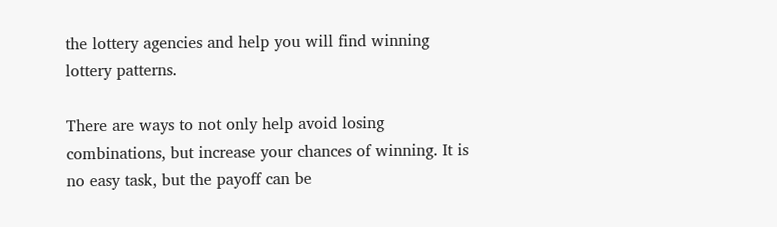the lottery agencies and help you will find winning lottery patterns.

There are ways to not only help avoid losing combinations, but increase your chances of winning. It is no easy task, but the payoff can be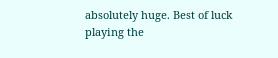absolutely huge. Best of luck playing the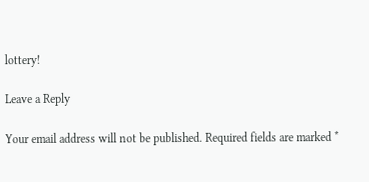lottery!

Leave a Reply

Your email address will not be published. Required fields are marked *